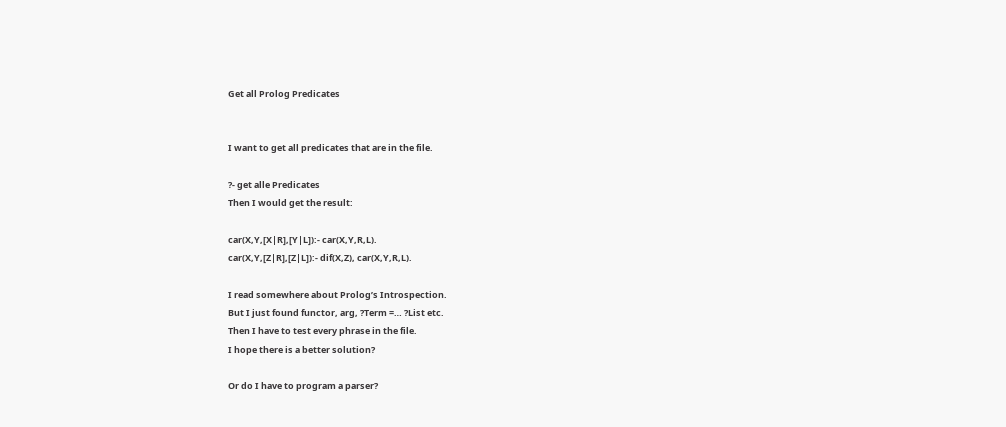Get all Prolog Predicates


I want to get all predicates that are in the file.

?- get alle Predicates
Then I would get the result:

car(X,Y,[X|R],[Y|L]):- car(X,Y,R,L).
car(X,Y,[Z|R],[Z|L]):- dif(X,Z), car(X,Y,R,L).

I read somewhere about Prolog’s Introspection.
But I just found functor, arg, ?Term =… ?List etc.
Then I have to test every phrase in the file.
I hope there is a better solution?

Or do I have to program a parser?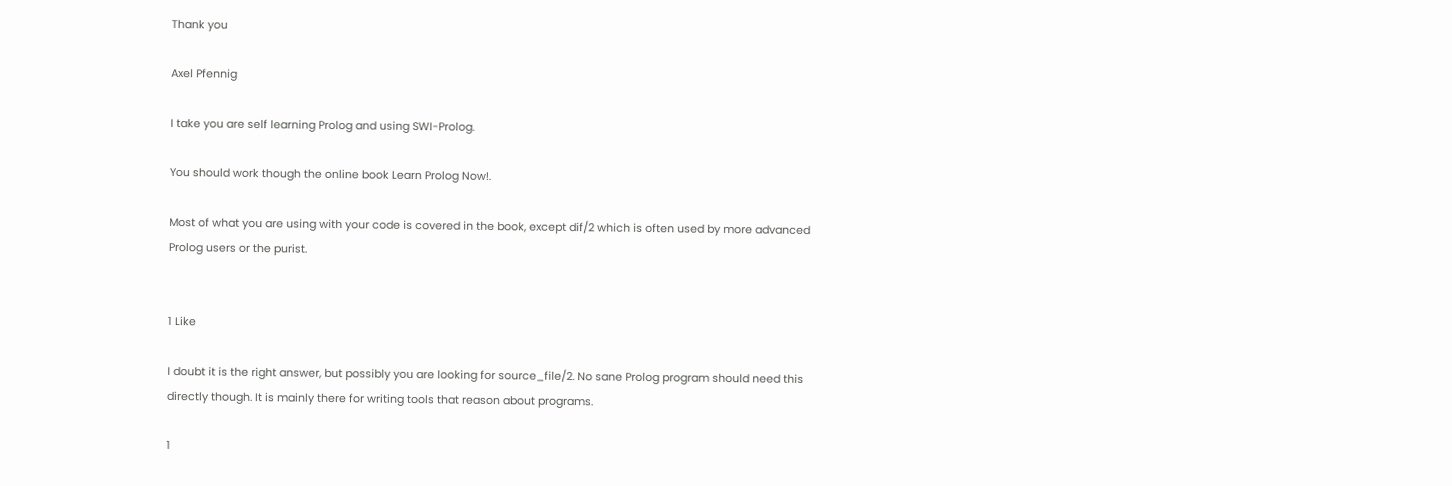Thank you

Axel Pfennig

I take you are self learning Prolog and using SWI-Prolog.

You should work though the online book Learn Prolog Now!.

Most of what you are using with your code is covered in the book, except dif/2 which is often used by more advanced Prolog users or the purist.


1 Like

I doubt it is the right answer, but possibly you are looking for source_file/2. No sane Prolog program should need this directly though. It is mainly there for writing tools that reason about programs.

1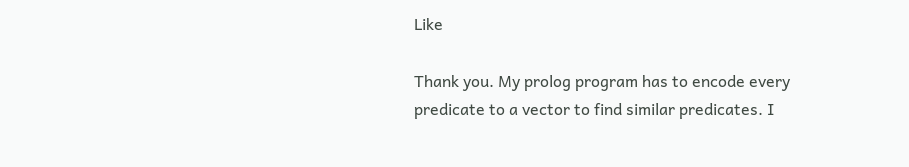Like

Thank you. My prolog program has to encode every predicate to a vector to find similar predicates. I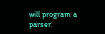will program a parser.